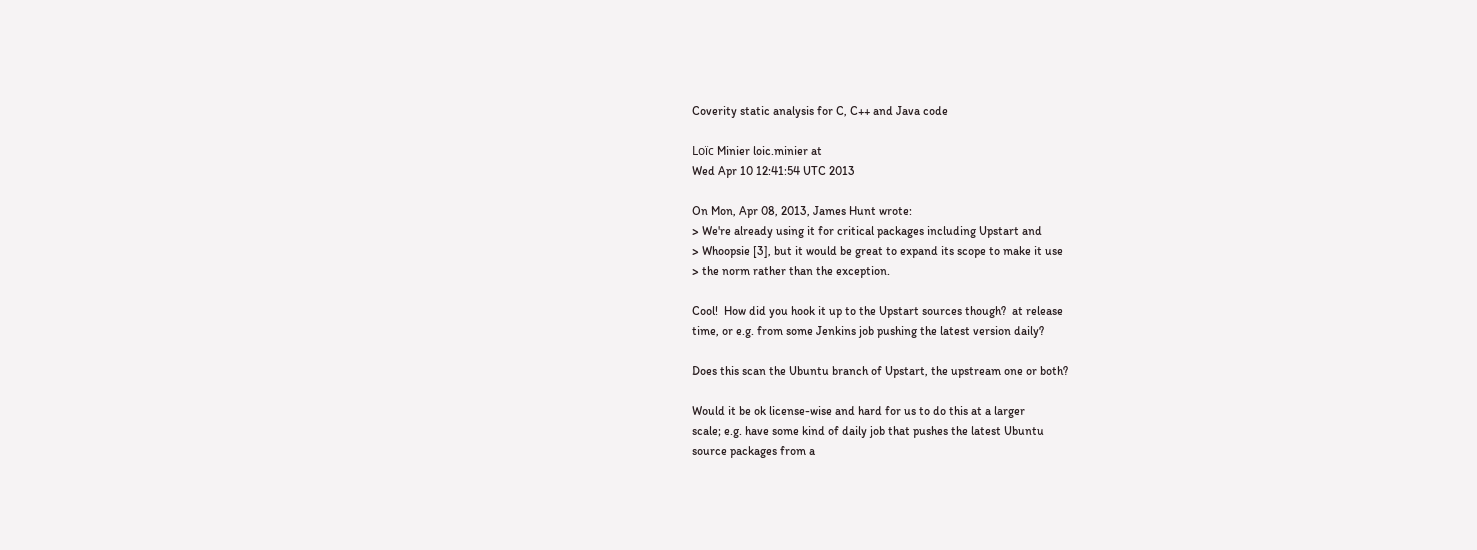Coverity static analysis for C, C++ and Java code

Loïc Minier loic.minier at
Wed Apr 10 12:41:54 UTC 2013

On Mon, Apr 08, 2013, James Hunt wrote:
> We're already using it for critical packages including Upstart and
> Whoopsie [3], but it would be great to expand its scope to make it use
> the norm rather than the exception.

Cool!  How did you hook it up to the Upstart sources though?  at release
time, or e.g. from some Jenkins job pushing the latest version daily?

Does this scan the Ubuntu branch of Upstart, the upstream one or both?

Would it be ok license-wise and hard for us to do this at a larger
scale; e.g. have some kind of daily job that pushes the latest Ubuntu
source packages from a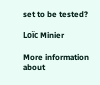set to be tested?

Loïc Minier

More information about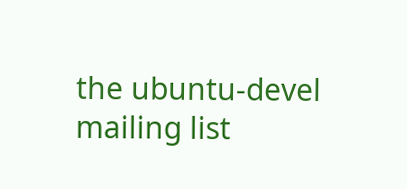the ubuntu-devel mailing list